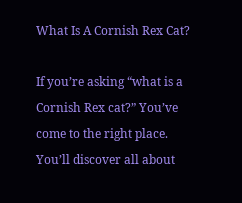What Is A Cornish Rex Cat?

If you’re asking “what is a Cornish Rex cat?” You’ve come to the right place. You’ll discover all about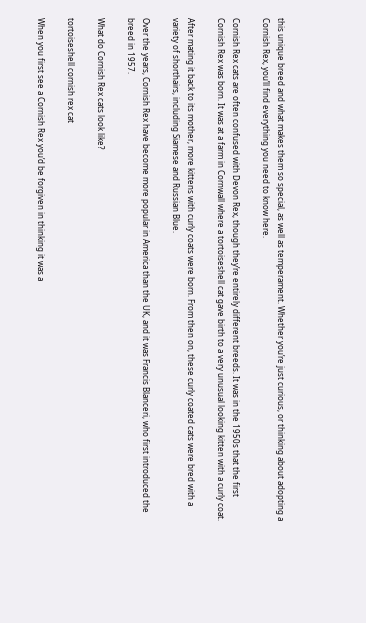this unique breed and what makes them so special, as well as temperament. Whether you’re just curious, or thinking about adopting a Cornish Rex, you’ll find everything you need to know here.

Cornish Rex cats are often confused with Devon Rex, though they’re entirely different breeds. It was in the 1950s that the first Cornish Rex was born. It was at a farm in Cornwall where a tortoiseshell cat gave birth to a very unusual looking kitten with a curly coat.

After mating it back to its mother, more kittens with curly coats were born. From then on, these curly coated cats were bred with a variety of shorthairs, including Siamese and Russian Blue.

Over the years, Cornish Rex have become more popular in America than the UK, and it was Francis Blanceri, who first introduced the breed in 1957.

What do Cornish Rex cats look like?

tortoiseshell cornish rex cat

When you first see a Cornish Rex you’d be forgiven in thinking it was a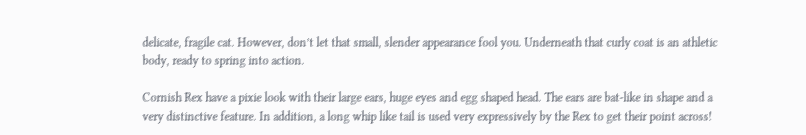delicate, fragile cat. However, don’t let that small, slender appearance fool you. Underneath that curly coat is an athletic body, ready to spring into action.

Cornish Rex have a pixie look with their large ears, huge eyes and egg shaped head. The ears are bat-like in shape and a very distinctive feature. In addition, a long whip like tail is used very expressively by the Rex to get their point across!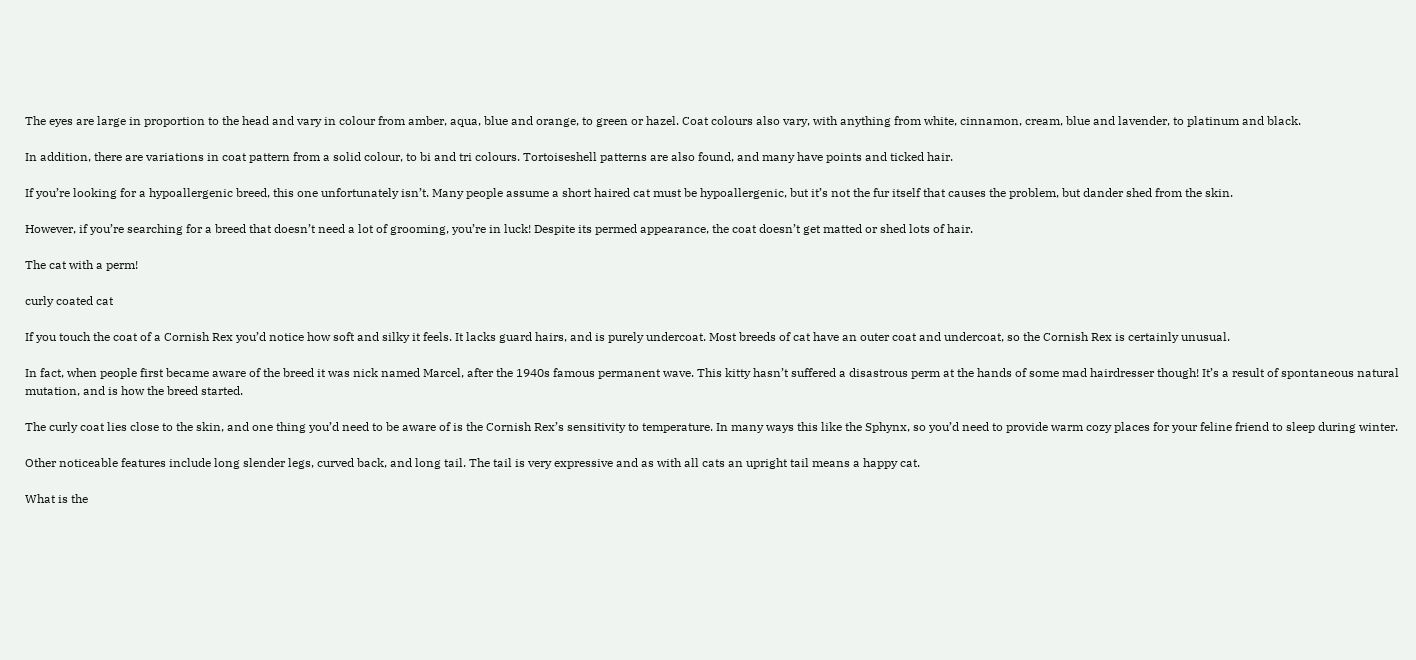The eyes are large in proportion to the head and vary in colour from amber, aqua, blue and orange, to green or hazel. Coat colours also vary, with anything from white, cinnamon, cream, blue and lavender, to platinum and black.

In addition, there are variations in coat pattern from a solid colour, to bi and tri colours. Tortoiseshell patterns are also found, and many have points and ticked hair.

If you’re looking for a hypoallergenic breed, this one unfortunately isn’t. Many people assume a short haired cat must be hypoallergenic, but it’s not the fur itself that causes the problem, but dander shed from the skin.

However, if you’re searching for a breed that doesn’t need a lot of grooming, you’re in luck! Despite its permed appearance, the coat doesn’t get matted or shed lots of hair.

The cat with a perm!

curly coated cat

If you touch the coat of a Cornish Rex you’d notice how soft and silky it feels. It lacks guard hairs, and is purely undercoat. Most breeds of cat have an outer coat and undercoat, so the Cornish Rex is certainly unusual.

In fact, when people first became aware of the breed it was nick named Marcel, after the 1940s famous permanent wave. This kitty hasn’t suffered a disastrous perm at the hands of some mad hairdresser though! It’s a result of spontaneous natural mutation, and is how the breed started.

The curly coat lies close to the skin, and one thing you’d need to be aware of is the Cornish Rex’s sensitivity to temperature. In many ways this like the Sphynx, so you’d need to provide warm cozy places for your feline friend to sleep during winter.

Other noticeable features include long slender legs, curved back, and long tail. The tail is very expressive and as with all cats an upright tail means a happy cat.

What is the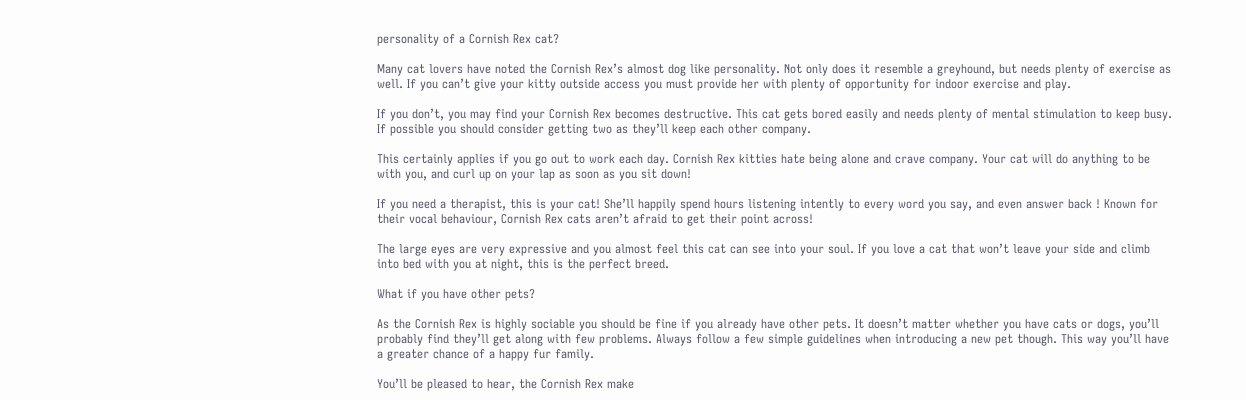personality of a Cornish Rex cat?

Many cat lovers have noted the Cornish Rex’s almost dog like personality. Not only does it resemble a greyhound, but needs plenty of exercise as well. If you can’t give your kitty outside access you must provide her with plenty of opportunity for indoor exercise and play.

If you don’t, you may find your Cornish Rex becomes destructive. This cat gets bored easily and needs plenty of mental stimulation to keep busy. If possible you should consider getting two as they’ll keep each other company.

This certainly applies if you go out to work each day. Cornish Rex kitties hate being alone and crave company. Your cat will do anything to be with you, and curl up on your lap as soon as you sit down!

If you need a therapist, this is your cat! She’ll happily spend hours listening intently to every word you say, and even answer back ! Known for their vocal behaviour, Cornish Rex cats aren’t afraid to get their point across!

The large eyes are very expressive and you almost feel this cat can see into your soul. If you love a cat that won’t leave your side and climb into bed with you at night, this is the perfect breed.

What if you have other pets?

As the Cornish Rex is highly sociable you should be fine if you already have other pets. It doesn’t matter whether you have cats or dogs, you’ll probably find they’ll get along with few problems. Always follow a few simple guidelines when introducing a new pet though. This way you’ll have a greater chance of a happy fur family.

You’ll be pleased to hear, the Cornish Rex make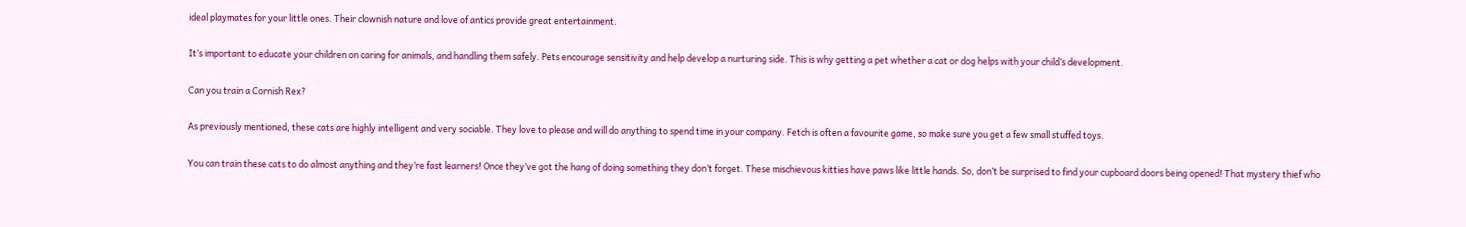ideal playmates for your little ones. Their clownish nature and love of antics provide great entertainment.

It’s important to educate your children on caring for animals, and handling them safely. Pets encourage sensitivity and help develop a nurturing side. This is why getting a pet whether a cat or dog helps with your child’s development.

Can you train a Cornish Rex?

As previously mentioned, these cats are highly intelligent and very sociable. They love to please and will do anything to spend time in your company. Fetch is often a favourite game, so make sure you get a few small stuffed toys.

You can train these cats to do almost anything and they’re fast learners! Once they’ve got the hang of doing something they don’t forget. These mischievous kitties have paws like little hands. So, don’t be surprised to find your cupboard doors being opened! That mystery thief who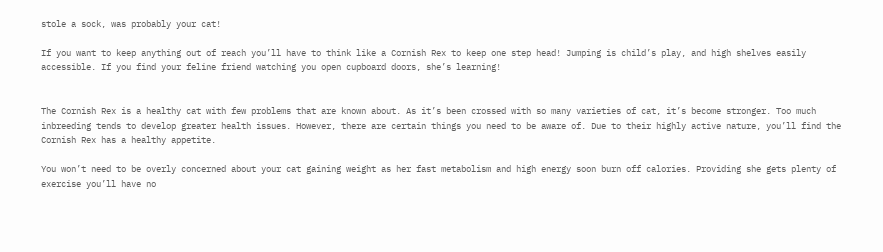stole a sock, was probably your cat!

If you want to keep anything out of reach you’ll have to think like a Cornish Rex to keep one step head! Jumping is child’s play, and high shelves easily accessible. If you find your feline friend watching you open cupboard doors, she’s learning!


The Cornish Rex is a healthy cat with few problems that are known about. As it’s been crossed with so many varieties of cat, it’s become stronger. Too much inbreeding tends to develop greater health issues. However, there are certain things you need to be aware of. Due to their highly active nature, you’ll find the Cornish Rex has a healthy appetite.

You won’t need to be overly concerned about your cat gaining weight as her fast metabolism and high energy soon burn off calories. Providing she gets plenty of exercise you’ll have no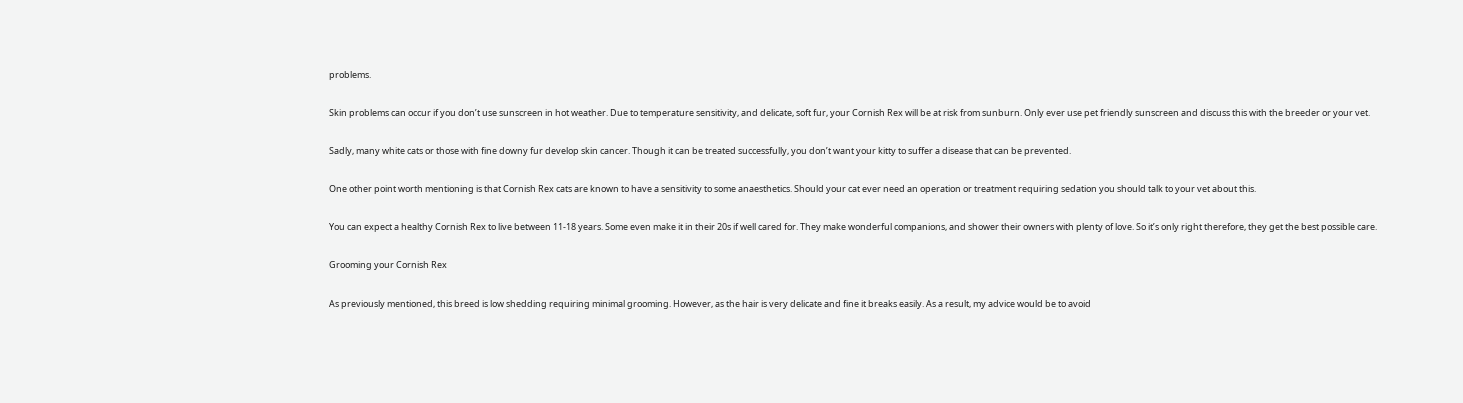problems.

Skin problems can occur if you don’t use sunscreen in hot weather. Due to temperature sensitivity, and delicate, soft fur, your Cornish Rex will be at risk from sunburn. Only ever use pet friendly sunscreen and discuss this with the breeder or your vet.

Sadly, many white cats or those with fine downy fur develop skin cancer. Though it can be treated successfully, you don’t want your kitty to suffer a disease that can be prevented.

One other point worth mentioning is that Cornish Rex cats are known to have a sensitivity to some anaesthetics. Should your cat ever need an operation or treatment requiring sedation you should talk to your vet about this.

You can expect a healthy Cornish Rex to live between 11-18 years. Some even make it in their 20s if well cared for. They make wonderful companions, and shower their owners with plenty of love. So it’s only right therefore, they get the best possible care.

Grooming your Cornish Rex

As previously mentioned, this breed is low shedding requiring minimal grooming. However, as the hair is very delicate and fine it breaks easily. As a result, my advice would be to avoid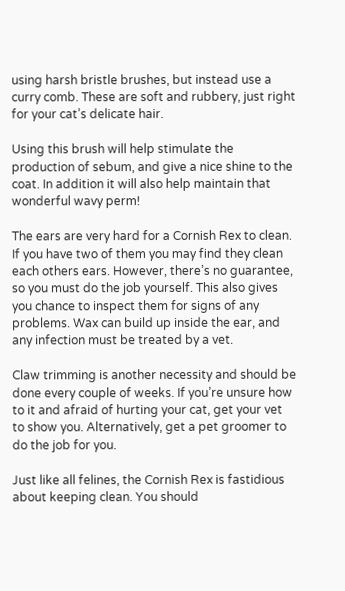using harsh bristle brushes, but instead use a curry comb. These are soft and rubbery, just right for your cat’s delicate hair.

Using this brush will help stimulate the production of sebum, and give a nice shine to the coat. In addition it will also help maintain that wonderful wavy perm!

The ears are very hard for a Cornish Rex to clean. If you have two of them you may find they clean each others ears. However, there’s no guarantee, so you must do the job yourself. This also gives you chance to inspect them for signs of any problems. Wax can build up inside the ear, and any infection must be treated by a vet.

Claw trimming is another necessity and should be done every couple of weeks. If you’re unsure how to it and afraid of hurting your cat, get your vet to show you. Alternatively, get a pet groomer to do the job for you.

Just like all felines, the Cornish Rex is fastidious about keeping clean. You should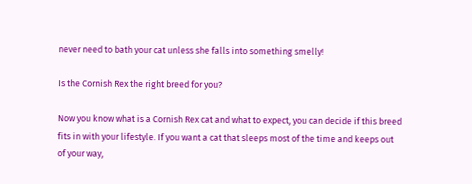never need to bath your cat unless she falls into something smelly!

Is the Cornish Rex the right breed for you?

Now you know what is a Cornish Rex cat and what to expect, you can decide if this breed fits in with your lifestyle. If you want a cat that sleeps most of the time and keeps out of your way,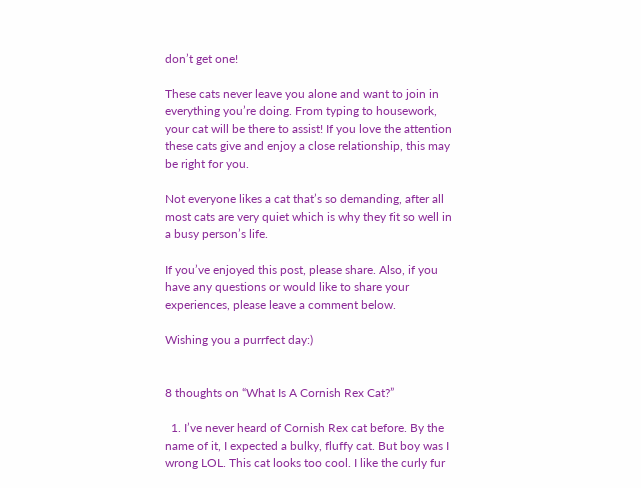don’t get one!

These cats never leave you alone and want to join in everything you’re doing. From typing to housework, your cat will be there to assist! If you love the attention these cats give and enjoy a close relationship, this may be right for you.

Not everyone likes a cat that’s so demanding, after all most cats are very quiet which is why they fit so well in a busy person’s life.

If you’ve enjoyed this post, please share. Also, if you have any questions or would like to share your experiences, please leave a comment below.

Wishing you a purrfect day:)


8 thoughts on “What Is A Cornish Rex Cat?”

  1. I’ve never heard of Cornish Rex cat before. By the name of it, I expected a bulky, fluffy cat. But boy was I wrong LOL. This cat looks too cool. I like the curly fur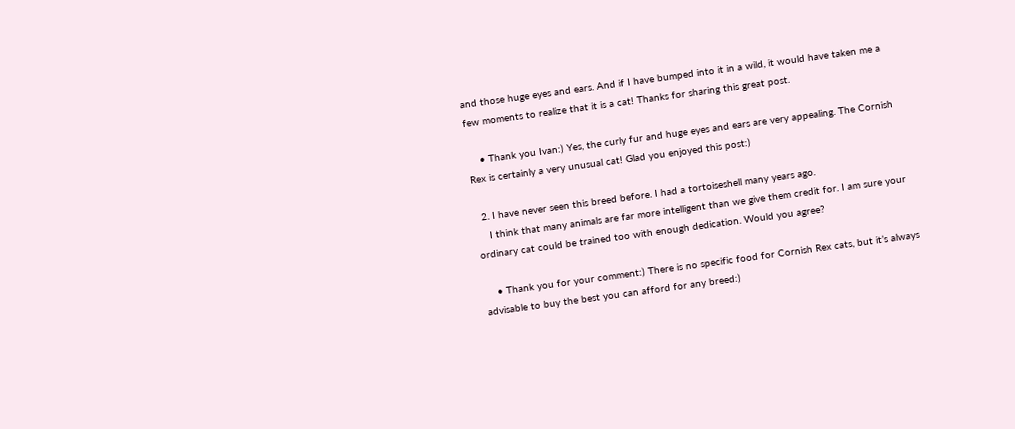and those huge eyes and ears. And if I have bumped into it in a wild, it would have taken me a few moments to realize that it is a cat! Thanks for sharing this great post.

    • Thank you Ivan:) Yes, the curly fur and huge eyes and ears are very appealing. The Cornish Rex is certainly a very unusual cat! Glad you enjoyed this post:)

  2. I have never seen this breed before. I had a tortoiseshell many years ago.
    I think that many animals are far more intelligent than we give them credit for. I am sure your ordinary cat could be trained too with enough dedication. Would you agree?

    • Thank you for your comment:) There is no specific food for Cornish Rex cats, but it’s always advisable to buy the best you can afford for any breed:)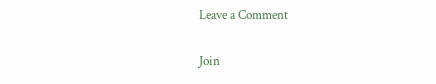Leave a Comment

Join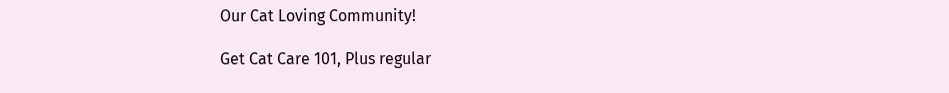Our Cat Loving Community!

Get Cat Care 101, Plus regular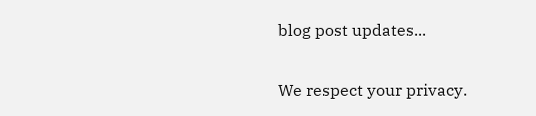blog post updates...

We respect your privacy.